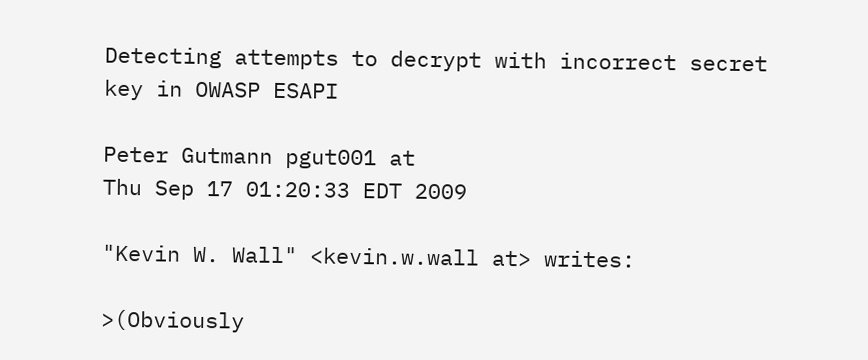Detecting attempts to decrypt with incorrect secret key in OWASP ESAPI

Peter Gutmann pgut001 at
Thu Sep 17 01:20:33 EDT 2009

"Kevin W. Wall" <kevin.w.wall at> writes:

>(Obviously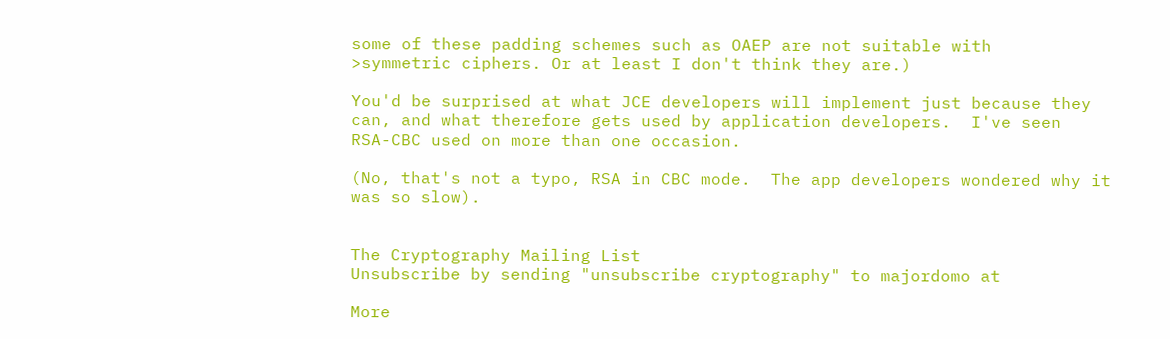some of these padding schemes such as OAEP are not suitable with
>symmetric ciphers. Or at least I don't think they are.)

You'd be surprised at what JCE developers will implement just because they
can, and what therefore gets used by application developers.  I've seen
RSA-CBC used on more than one occasion.

(No, that's not a typo, RSA in CBC mode.  The app developers wondered why it
was so slow).


The Cryptography Mailing List
Unsubscribe by sending "unsubscribe cryptography" to majordomo at

More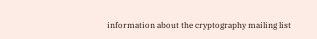information about the cryptography mailing list